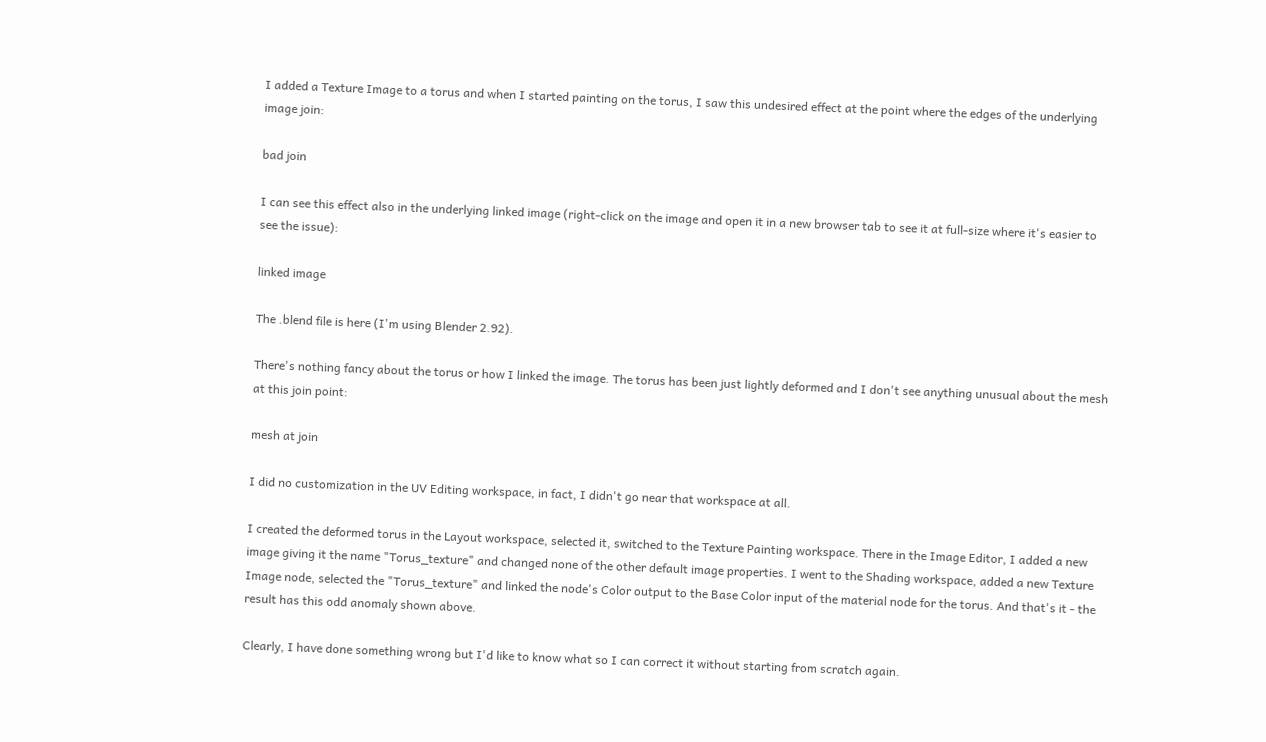I added a Texture Image to a torus and when I started painting on the torus, I saw this undesired effect at the point where the edges of the underlying image join:

bad join

I can see this effect also in the underlying linked image (right-click on the image and open it in a new browser tab to see it at full-size where it's easier to see the issue):

linked image

The .blend file is here (I'm using Blender 2.92).

There's nothing fancy about the torus or how I linked the image. The torus has been just lightly deformed and I don't see anything unusual about the mesh at this join point:

mesh at join

I did no customization in the UV Editing workspace, in fact, I didn't go near that workspace at all.

I created the deformed torus in the Layout workspace, selected it, switched to the Texture Painting workspace. There in the Image Editor, I added a new image giving it the name "Torus_texture" and changed none of the other default image properties. I went to the Shading workspace, added a new Texture Image node, selected the "Torus_texture" and linked the node's Color output to the Base Color input of the material node for the torus. And that's it - the result has this odd anomaly shown above.

Clearly, I have done something wrong but I'd like to know what so I can correct it without starting from scratch again.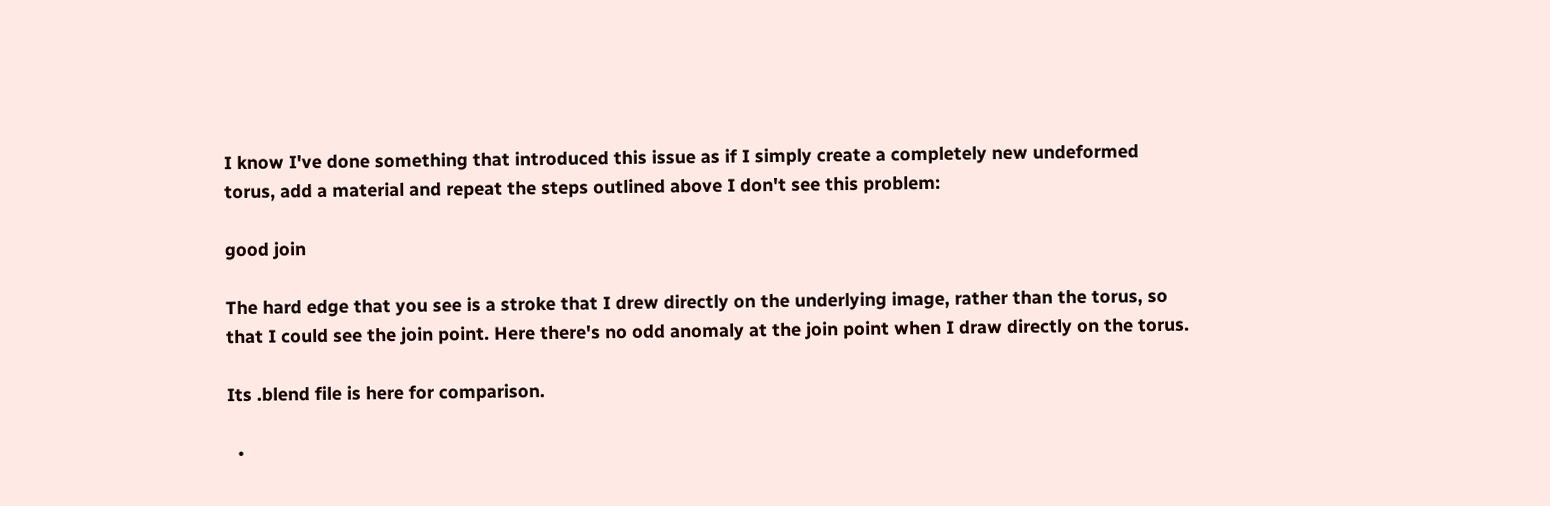I know I've done something that introduced this issue as if I simply create a completely new undeformed torus, add a material and repeat the steps outlined above I don't see this problem:

good join

The hard edge that you see is a stroke that I drew directly on the underlying image, rather than the torus, so that I could see the join point. Here there's no odd anomaly at the join point when I draw directly on the torus.

Its .blend file is here for comparison.

  •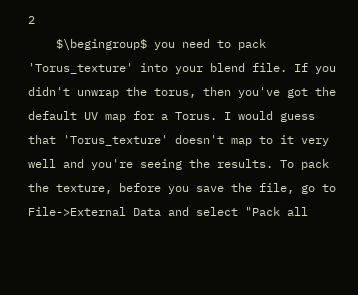2
    $\begingroup$ you need to pack 'Torus_texture' into your blend file. If you didn't unwrap the torus, then you've got the default UV map for a Torus. I would guess that 'Torus_texture' doesn't map to it very well and you're seeing the results. To pack the texture, before you save the file, go to File->External Data and select "Pack all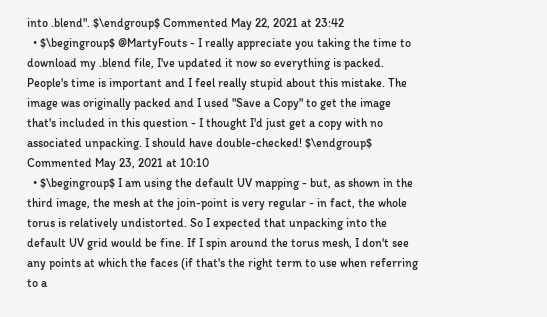into .blend". $\endgroup$ Commented May 22, 2021 at 23:42
  • $\begingroup$ @MartyFouts - I really appreciate you taking the time to download my .blend file, I've updated it now so everything is packed. People's time is important and I feel really stupid about this mistake. The image was originally packed and I used "Save a Copy" to get the image that's included in this question - I thought I'd just get a copy with no associated unpacking. I should have double-checked! $\endgroup$ Commented May 23, 2021 at 10:10
  • $\begingroup$ I am using the default UV mapping - but, as shown in the third image, the mesh at the join-point is very regular - in fact, the whole torus is relatively undistorted. So I expected that unpacking into the default UV grid would be fine. If I spin around the torus mesh, I don't see any points at which the faces (if that's the right term to use when referring to a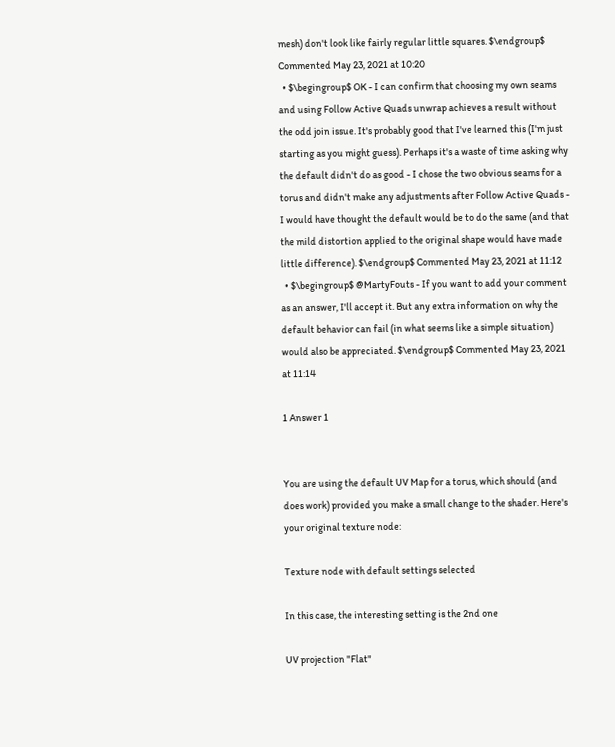mesh) don't look like fairly regular little squares. $\endgroup$ Commented May 23, 2021 at 10:20
  • $\begingroup$ OK - I can confirm that choosing my own seams and using Follow Active Quads unwrap achieves a result without the odd join issue. It's probably good that I've learned this (I'm just starting as you might guess). Perhaps it's a waste of time asking why the default didn't do as good - I chose the two obvious seams for a torus and didn't make any adjustments after Follow Active Quads - I would have thought the default would be to do the same (and that the mild distortion applied to the original shape would have made little difference). $\endgroup$ Commented May 23, 2021 at 11:12
  • $\begingroup$ @MartyFouts - If you want to add your comment as an answer, I'll accept it. But any extra information on why the default behavior can fail (in what seems like a simple situation) would also be appreciated. $\endgroup$ Commented May 23, 2021 at 11:14

1 Answer 1


You are using the default UV Map for a torus, which should (and does work) provided you make a small change to the shader. Here's your original texture node:

Texture node with default settings selected

In this case, the interesting setting is the 2nd one

UV projection "Flat"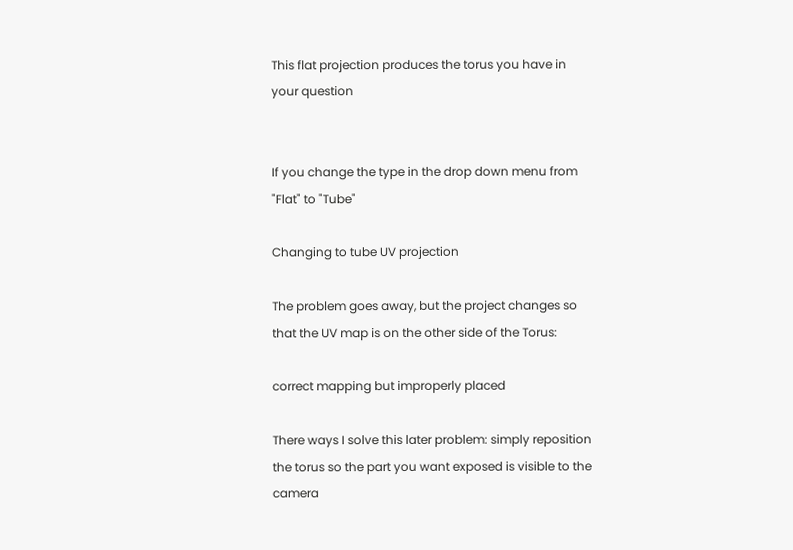This flat projection produces the torus you have in your question


If you change the type in the drop down menu from "Flat" to "Tube"

Changing to tube UV projection

The problem goes away, but the project changes so that the UV map is on the other side of the Torus:

correct mapping but improperly placed

There ways I solve this later problem: simply reposition the torus so the part you want exposed is visible to the camera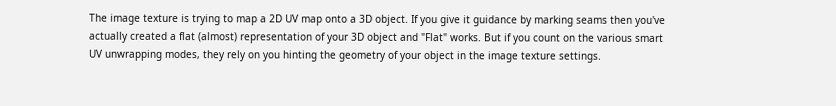The image texture is trying to map a 2D UV map onto a 3D object. If you give it guidance by marking seams then you've actually created a flat (almost) representation of your 3D object and "Flat" works. But if you count on the various smart UV unwrapping modes, they rely on you hinting the geometry of your object in the image texture settings.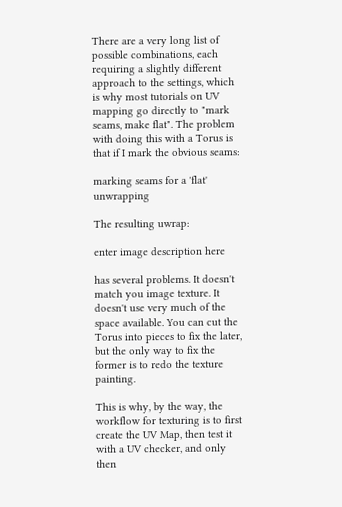There are a very long list of possible combinations, each requiring a slightly different approach to the settings, which is why most tutorials on UV mapping go directly to "mark seams, make flat". The problem with doing this with a Torus is that if I mark the obvious seams:

marking seams for a 'flat' unwrapping

The resulting uwrap:

enter image description here

has several problems. It doesn't match you image texture. It doesn't use very much of the space available. You can cut the Torus into pieces to fix the later, but the only way to fix the former is to redo the texture painting.

This is why, by the way, the workflow for texturing is to first create the UV Map, then test it with a UV checker, and only then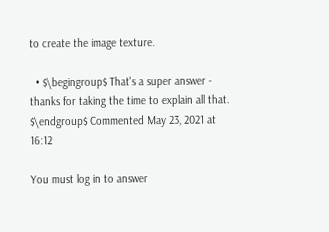to create the image texture.

  • $\begingroup$ That's a super answer - thanks for taking the time to explain all that. $\endgroup$ Commented May 23, 2021 at 16:12

You must log in to answer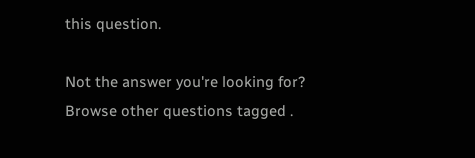this question.

Not the answer you're looking for? Browse other questions tagged .